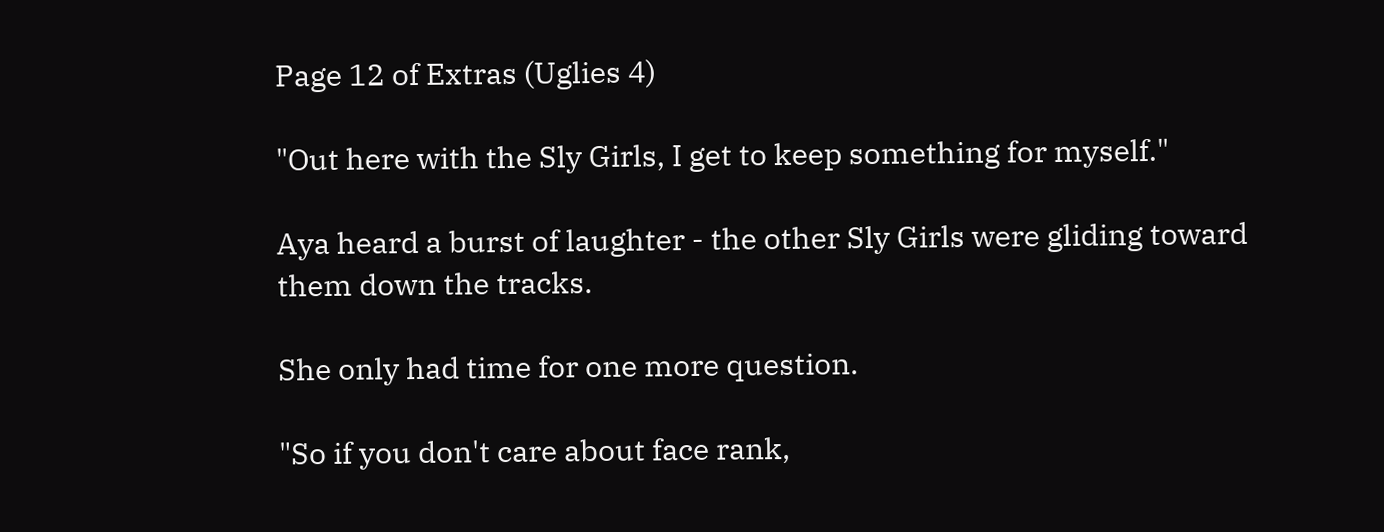Page 12 of Extras (Uglies 4)

"Out here with the Sly Girls, I get to keep something for myself."

Aya heard a burst of laughter - the other Sly Girls were gliding toward them down the tracks.

She only had time for one more question.

"So if you don't care about face rank,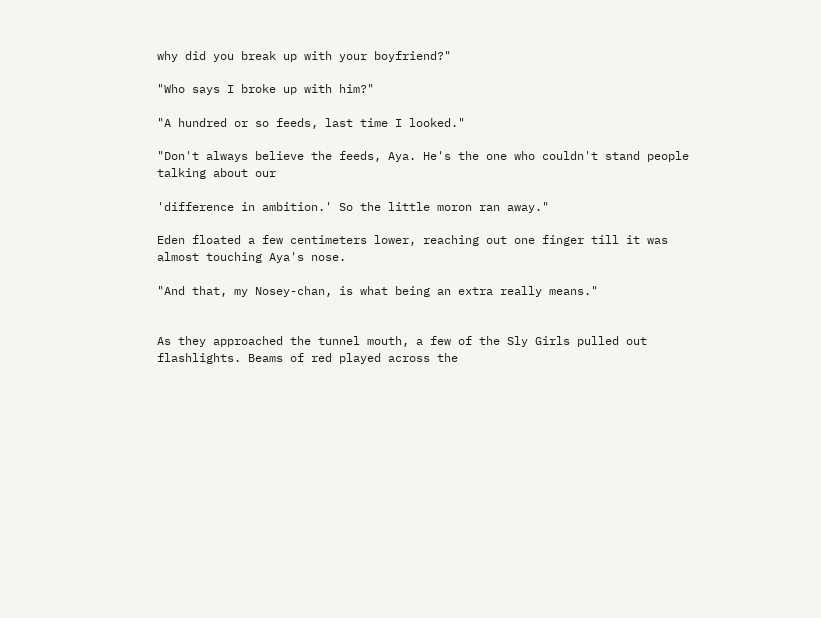why did you break up with your boyfriend?"

"Who says I broke up with him?"

"A hundred or so feeds, last time I looked."

"Don't always believe the feeds, Aya. He's the one who couldn't stand people talking about our

'difference in ambition.' So the little moron ran away."

Eden floated a few centimeters lower, reaching out one finger till it was almost touching Aya's nose.

"And that, my Nosey-chan, is what being an extra really means."


As they approached the tunnel mouth, a few of the Sly Girls pulled out flashlights. Beams of red played across the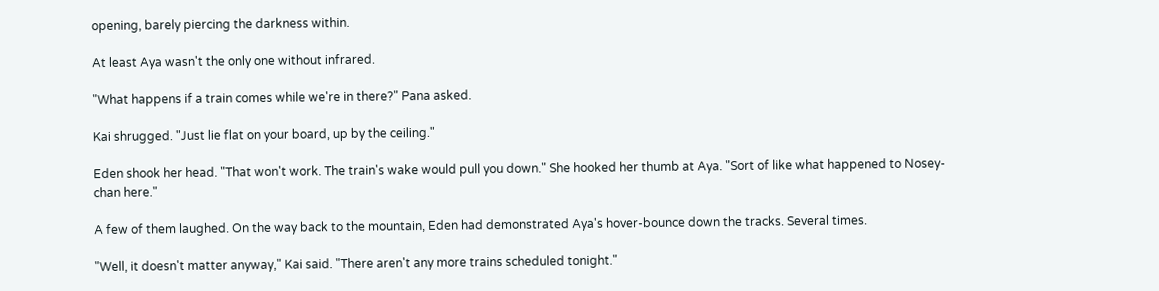opening, barely piercing the darkness within.

At least Aya wasn't the only one without infrared.

"What happens if a train comes while we're in there?" Pana asked.

Kai shrugged. "Just lie flat on your board, up by the ceiling."

Eden shook her head. "That won't work. The train's wake would pull you down." She hooked her thumb at Aya. "Sort of like what happened to Nosey-chan here."

A few of them laughed. On the way back to the mountain, Eden had demonstrated Aya's hover-bounce down the tracks. Several times.

"Well, it doesn't matter anyway," Kai said. "There aren't any more trains scheduled tonight."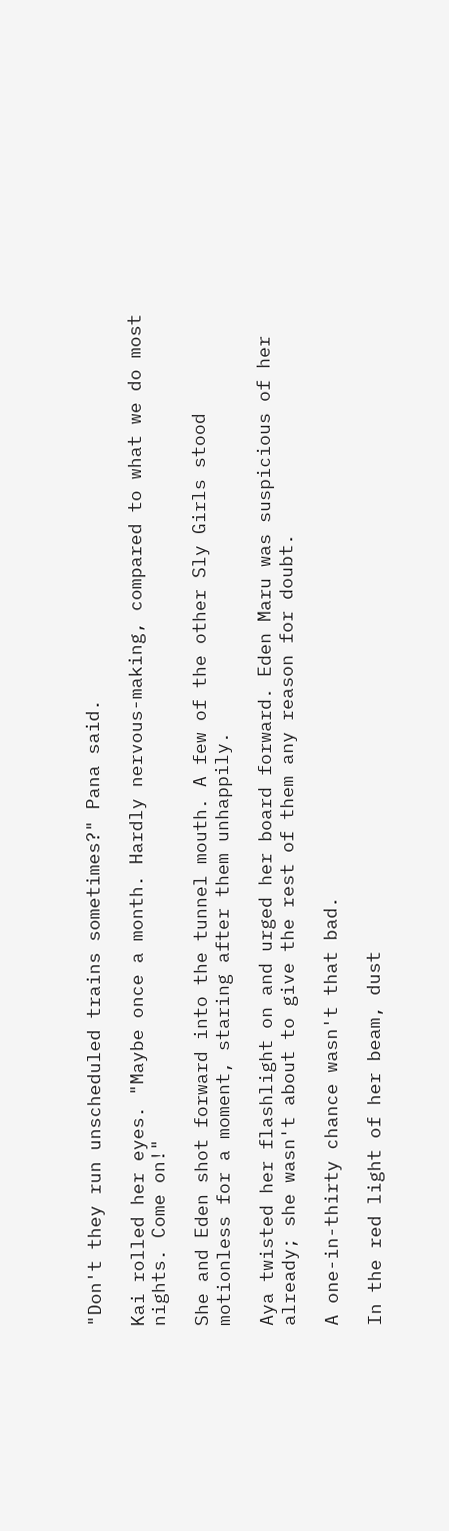"Don't they run unscheduled trains sometimes?" Pana said.

Kai rolled her eyes. "Maybe once a month. Hardly nervous-making, compared to what we do most nights. Come on!"

She and Eden shot forward into the tunnel mouth. A few of the other Sly Girls stood motionless for a moment, staring after them unhappily.

Aya twisted her flashlight on and urged her board forward. Eden Maru was suspicious of her already; she wasn't about to give the rest of them any reason for doubt.

A one-in-thirty chance wasn't that bad.

In the red light of her beam, dust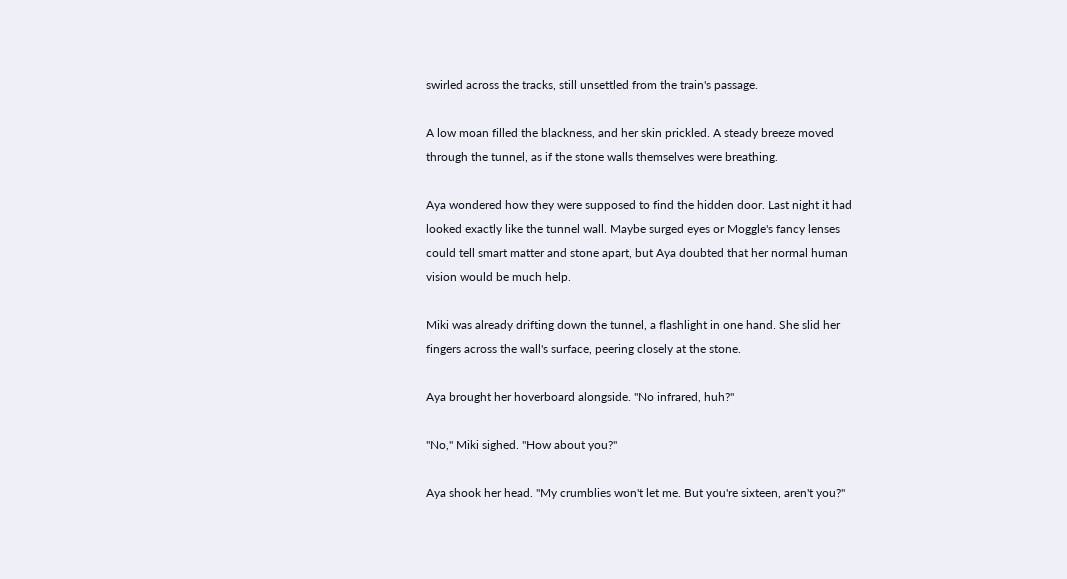swirled across the tracks, still unsettled from the train's passage.

A low moan filled the blackness, and her skin prickled. A steady breeze moved through the tunnel, as if the stone walls themselves were breathing.

Aya wondered how they were supposed to find the hidden door. Last night it had looked exactly like the tunnel wall. Maybe surged eyes or Moggle's fancy lenses could tell smart matter and stone apart, but Aya doubted that her normal human vision would be much help.

Miki was already drifting down the tunnel, a flashlight in one hand. She slid her fingers across the wall's surface, peering closely at the stone.

Aya brought her hoverboard alongside. "No infrared, huh?"

"No," Miki sighed. "How about you?"

Aya shook her head. "My crumblies won't let me. But you're sixteen, aren't you?"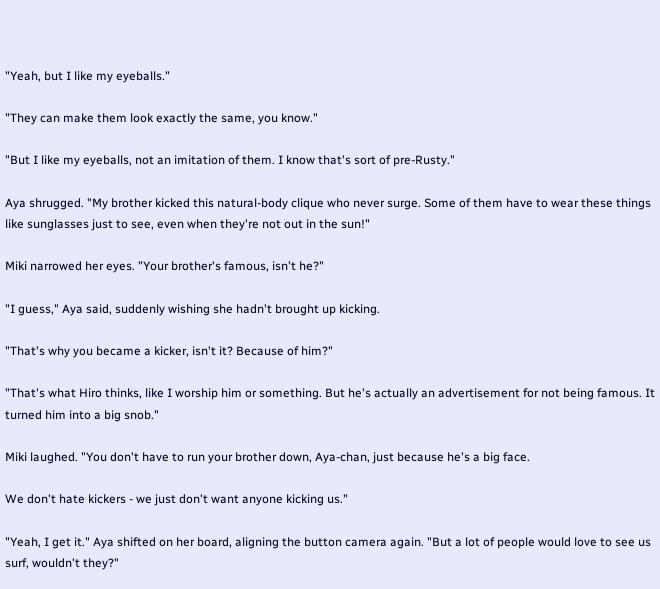"Yeah, but I like my eyeballs."

"They can make them look exactly the same, you know."

"But I like my eyeballs, not an imitation of them. I know that's sort of pre-Rusty."

Aya shrugged. "My brother kicked this natural-body clique who never surge. Some of them have to wear these things like sunglasses just to see, even when they're not out in the sun!"

Miki narrowed her eyes. "Your brother's famous, isn't he?"

"I guess," Aya said, suddenly wishing she hadn't brought up kicking.

"That's why you became a kicker, isn't it? Because of him?"

"That's what Hiro thinks, like I worship him or something. But he's actually an advertisement for not being famous. It turned him into a big snob."

Miki laughed. "You don't have to run your brother down, Aya-chan, just because he's a big face.

We don't hate kickers - we just don't want anyone kicking us."

"Yeah, I get it." Aya shifted on her board, aligning the button camera again. "But a lot of people would love to see us surf, wouldn't they?"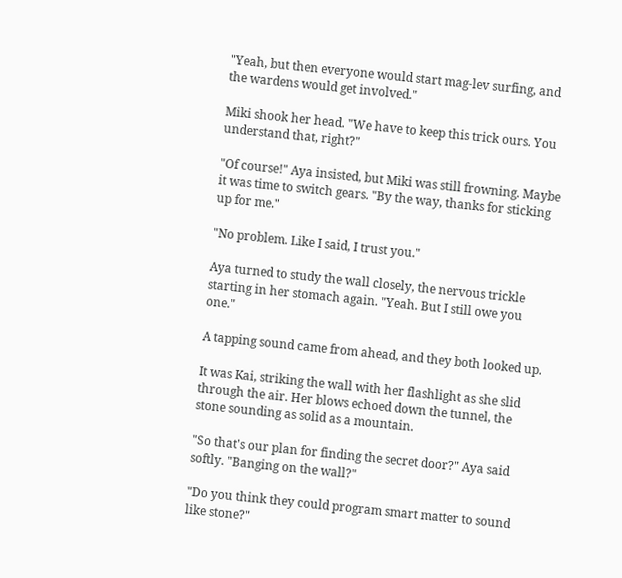"Yeah, but then everyone would start mag-lev surfing, and the wardens would get involved."

Miki shook her head. "We have to keep this trick ours. You understand that, right?"

"Of course!" Aya insisted, but Miki was still frowning. Maybe it was time to switch gears. "By the way, thanks for sticking up for me."

"No problem. Like I said, I trust you."

Aya turned to study the wall closely, the nervous trickle starting in her stomach again. "Yeah. But I still owe you one."

A tapping sound came from ahead, and they both looked up.

It was Kai, striking the wall with her flashlight as she slid through the air. Her blows echoed down the tunnel, the stone sounding as solid as a mountain.

"So that's our plan for finding the secret door?" Aya said softly. "Banging on the wall?"

"Do you think they could program smart matter to sound like stone?"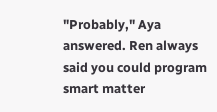"Probably," Aya answered. Ren always said you could program smart matter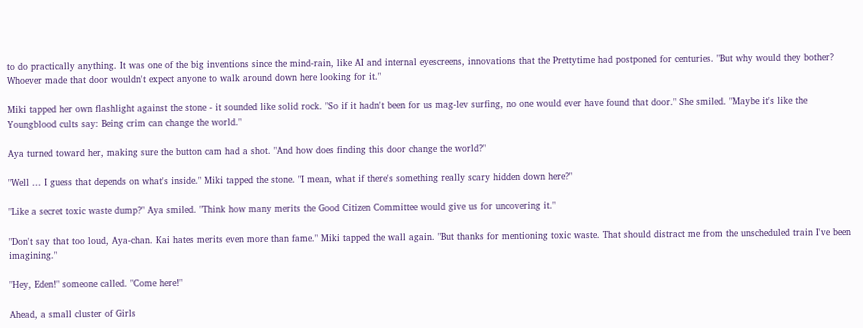to do practically anything. It was one of the big inventions since the mind-rain, like AI and internal eyescreens, innovations that the Prettytime had postponed for centuries. "But why would they bother? Whoever made that door wouldn't expect anyone to walk around down here looking for it."

Miki tapped her own flashlight against the stone - it sounded like solid rock. "So if it hadn't been for us mag-lev surfing, no one would ever have found that door." She smiled. "Maybe it's like the Youngblood cults say: Being crim can change the world."

Aya turned toward her, making sure the button cam had a shot. "And how does finding this door change the world?"

"Well ... I guess that depends on what's inside." Miki tapped the stone. "I mean, what if there's something really scary hidden down here?"

"Like a secret toxic waste dump?" Aya smiled. "Think how many merits the Good Citizen Committee would give us for uncovering it."

"Don't say that too loud, Aya-chan. Kai hates merits even more than fame." Miki tapped the wall again. "But thanks for mentioning toxic waste. That should distract me from the unscheduled train I've been imagining."

"Hey, Eden!" someone called. "Come here!"

Ahead, a small cluster of Girls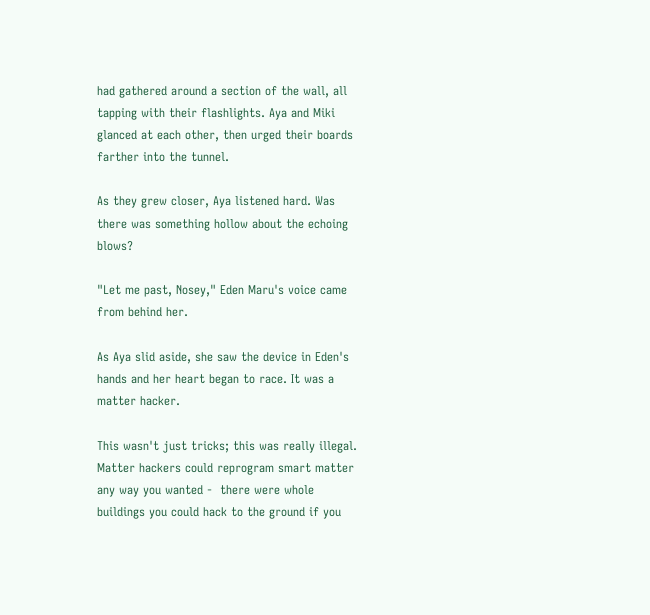had gathered around a section of the wall, all tapping with their flashlights. Aya and Miki glanced at each other, then urged their boards farther into the tunnel.

As they grew closer, Aya listened hard. Was there was something hollow about the echoing blows?

"Let me past, Nosey," Eden Maru's voice came from behind her.

As Aya slid aside, she saw the device in Eden's hands and her heart began to race. It was a matter hacker.

This wasn't just tricks; this was really illegal. Matter hackers could reprogram smart matter any way you wanted -  there were whole buildings you could hack to the ground if you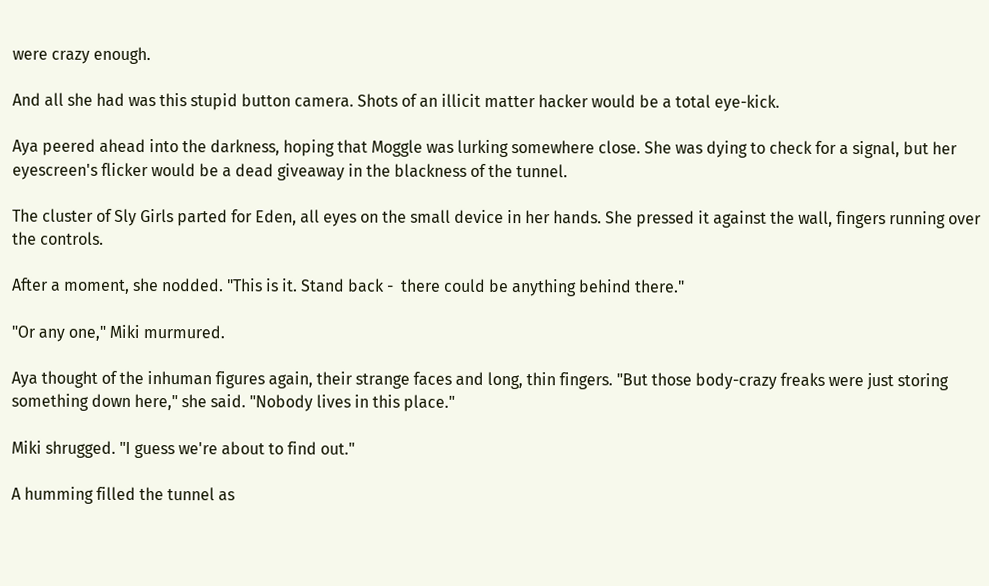were crazy enough.

And all she had was this stupid button camera. Shots of an illicit matter hacker would be a total eye-kick.

Aya peered ahead into the darkness, hoping that Moggle was lurking somewhere close. She was dying to check for a signal, but her eyescreen's flicker would be a dead giveaway in the blackness of the tunnel.

The cluster of Sly Girls parted for Eden, all eyes on the small device in her hands. She pressed it against the wall, fingers running over the controls.

After a moment, she nodded. "This is it. Stand back -  there could be anything behind there."

"Or any one," Miki murmured.

Aya thought of the inhuman figures again, their strange faces and long, thin fingers. "But those body-crazy freaks were just storing something down here," she said. "Nobody lives in this place."

Miki shrugged. "I guess we're about to find out."

A humming filled the tunnel as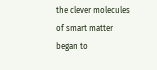the clever molecules of smart matter began to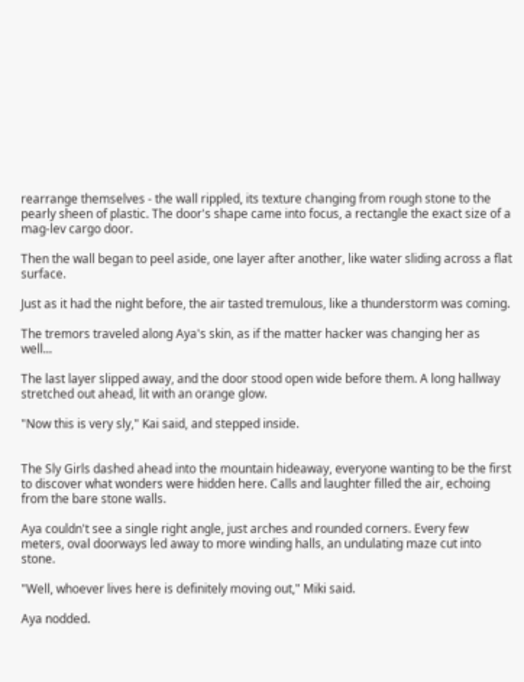rearrange themselves - the wall rippled, its texture changing from rough stone to the pearly sheen of plastic. The door's shape came into focus, a rectangle the exact size of a mag-lev cargo door.

Then the wall began to peel aside, one layer after another, like water sliding across a flat surface.

Just as it had the night before, the air tasted tremulous, like a thunderstorm was coming.

The tremors traveled along Aya's skin, as if the matter hacker was changing her as well...

The last layer slipped away, and the door stood open wide before them. A long hallway stretched out ahead, lit with an orange glow.

"Now this is very sly," Kai said, and stepped inside.


The Sly Girls dashed ahead into the mountain hideaway, everyone wanting to be the first to discover what wonders were hidden here. Calls and laughter filled the air, echoing from the bare stone walls.

Aya couldn't see a single right angle, just arches and rounded corners. Every few meters, oval doorways led away to more winding halls, an undulating maze cut into stone.

"Well, whoever lives here is definitely moving out," Miki said.

Aya nodded.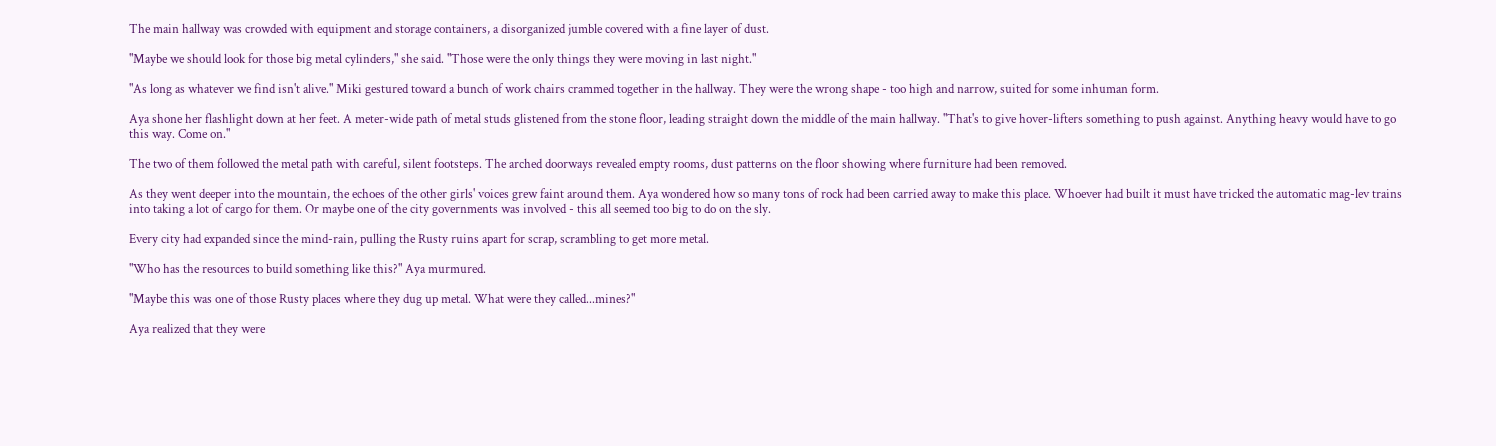The main hallway was crowded with equipment and storage containers, a disorganized jumble covered with a fine layer of dust.

"Maybe we should look for those big metal cylinders," she said. "Those were the only things they were moving in last night."

"As long as whatever we find isn't alive." Miki gestured toward a bunch of work chairs crammed together in the hallway. They were the wrong shape - too high and narrow, suited for some inhuman form.

Aya shone her flashlight down at her feet. A meter-wide path of metal studs glistened from the stone floor, leading straight down the middle of the main hallway. "That's to give hover-lifters something to push against. Anything heavy would have to go this way. Come on."

The two of them followed the metal path with careful, silent footsteps. The arched doorways revealed empty rooms, dust patterns on the floor showing where furniture had been removed.

As they went deeper into the mountain, the echoes of the other girls' voices grew faint around them. Aya wondered how so many tons of rock had been carried away to make this place. Whoever had built it must have tricked the automatic mag-lev trains into taking a lot of cargo for them. Or maybe one of the city governments was involved - this all seemed too big to do on the sly.

Every city had expanded since the mind-rain, pulling the Rusty ruins apart for scrap, scrambling to get more metal.

"Who has the resources to build something like this?" Aya murmured.

"Maybe this was one of those Rusty places where they dug up metal. What were they called...mines?"

Aya realized that they were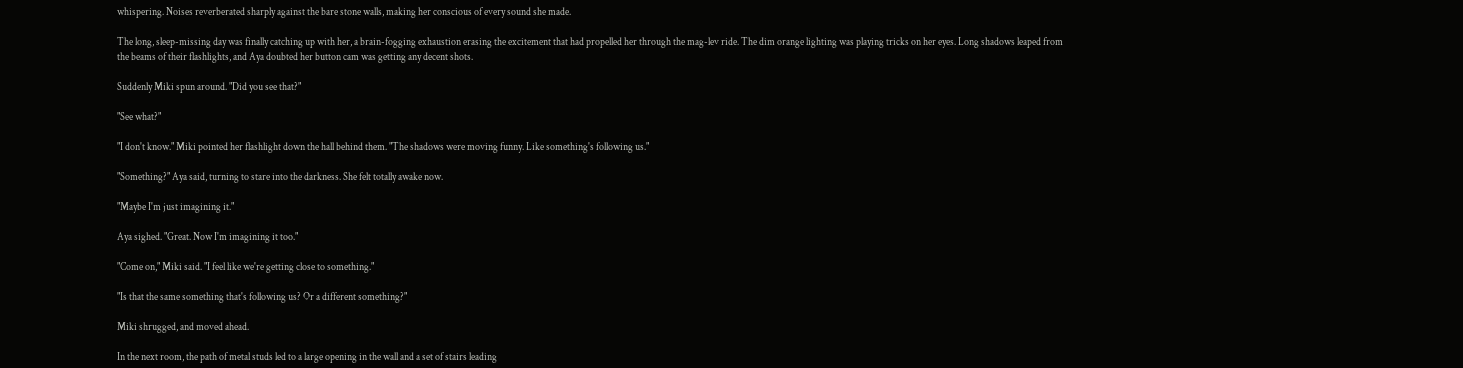whispering. Noises reverberated sharply against the bare stone walls, making her conscious of every sound she made.

The long, sleep-missing day was finally catching up with her, a brain-fogging exhaustion erasing the excitement that had propelled her through the mag-lev ride. The dim orange lighting was playing tricks on her eyes. Long shadows leaped from the beams of their flashlights, and Aya doubted her button cam was getting any decent shots.

Suddenly Miki spun around. "Did you see that?"

"See what?"

"I don't know." Miki pointed her flashlight down the hall behind them. "The shadows were moving funny. Like something's following us."

"Something?" Aya said, turning to stare into the darkness. She felt totally awake now.

"Maybe I'm just imagining it."

Aya sighed. "Great. Now I'm imagining it too."

"Come on," Miki said. "I feel like we're getting close to something."

"Is that the same something that's following us? Or a different something?"

Miki shrugged, and moved ahead.

In the next room, the path of metal studs led to a large opening in the wall and a set of stairs leading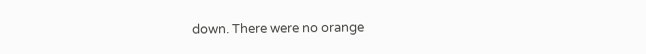down. There were no orange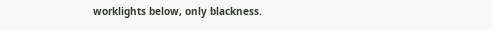worklights below, only blackness.